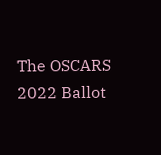The OSCARS 2022 Ballot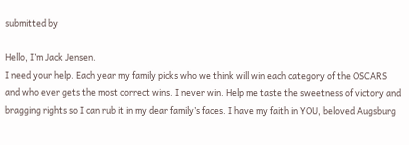submitted by

Hello, I’m Jack Jensen.
I need your help. Each year my family picks who we think will win each category of the OSCARS and who ever gets the most correct wins. I never win. Help me taste the sweetness of victory and bragging rights so I can rub it in my dear family’s faces. I have my faith in YOU, beloved Augsburg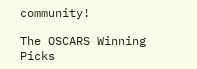community!

The OSCARS Winning Picks